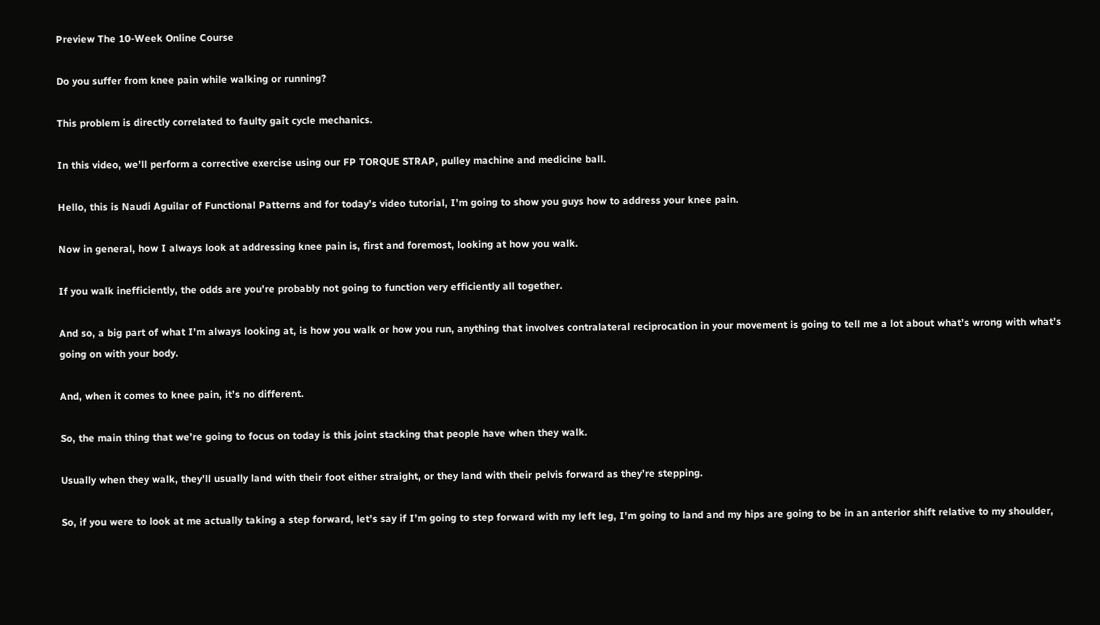Preview The 10-Week Online Course

Do you suffer from knee pain while walking or running?

This problem is directly correlated to faulty gait cycle mechanics.

In this video, we’ll perform a corrective exercise using our FP TORQUE STRAP, pulley machine and medicine ball.

Hello, this is Naudi Aguilar of Functional Patterns and for today’s video tutorial, I’m going to show you guys how to address your knee pain.

Now in general, how I always look at addressing knee pain is, first and foremost, looking at how you walk.

If you walk inefficiently, the odds are you’re probably not going to function very efficiently all together.

And so, a big part of what I’m always looking at, is how you walk or how you run, anything that involves contralateral reciprocation in your movement is going to tell me a lot about what’s wrong with what’s going on with your body.

And, when it comes to knee pain, it’s no different.

So, the main thing that we’re going to focus on today is this joint stacking that people have when they walk.

Usually when they walk, they’ll usually land with their foot either straight, or they land with their pelvis forward as they’re stepping.

So, if you were to look at me actually taking a step forward, let’s say if I’m going to step forward with my left leg, I’m going to land and my hips are going to be in an anterior shift relative to my shoulder,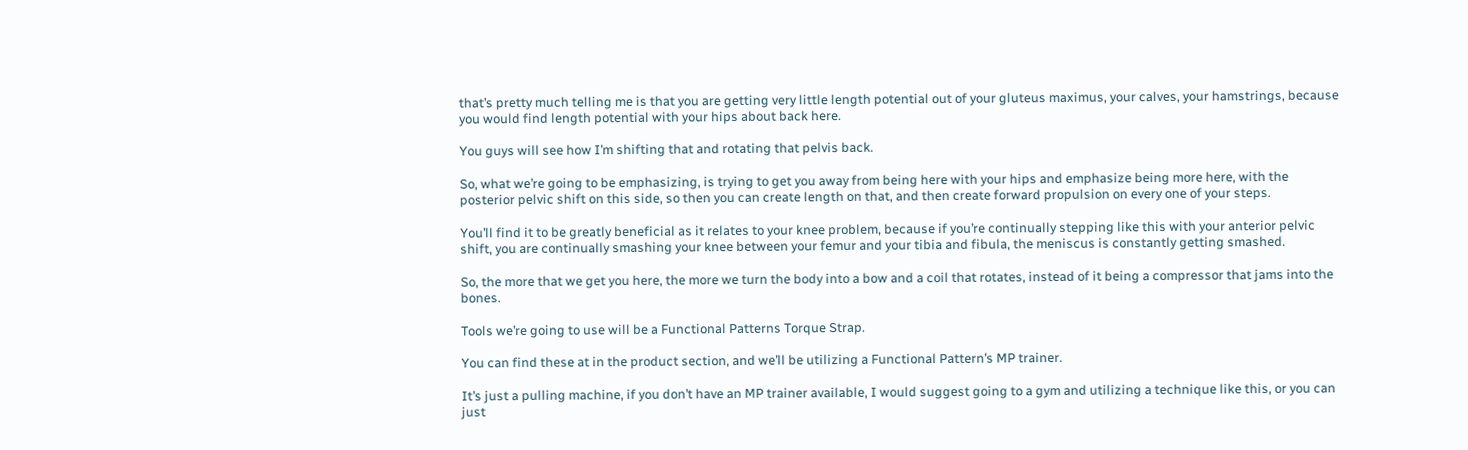that’s pretty much telling me is that you are getting very little length potential out of your gluteus maximus, your calves, your hamstrings, because you would find length potential with your hips about back here.

You guys will see how I’m shifting that and rotating that pelvis back.

So, what we’re going to be emphasizing, is trying to get you away from being here with your hips and emphasize being more here, with the posterior pelvic shift on this side, so then you can create length on that, and then create forward propulsion on every one of your steps.

You’ll find it to be greatly beneficial as it relates to your knee problem, because if you’re continually stepping like this with your anterior pelvic shift, you are continually smashing your knee between your femur and your tibia and fibula, the meniscus is constantly getting smashed.

So, the more that we get you here, the more we turn the body into a bow and a coil that rotates, instead of it being a compressor that jams into the bones.

Tools we’re going to use will be a Functional Patterns Torque Strap.

You can find these at in the product section, and we’ll be utilizing a Functional Pattern’s MP trainer.

It’s just a pulling machine, if you don’t have an MP trainer available, I would suggest going to a gym and utilizing a technique like this, or you can just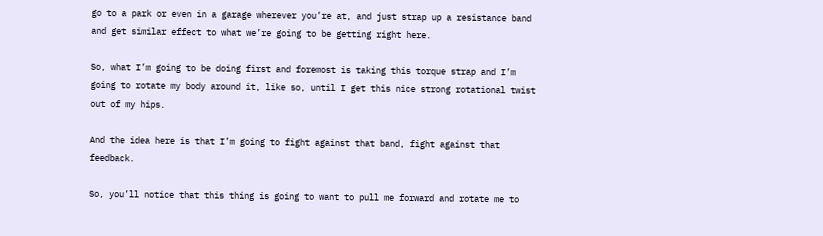go to a park or even in a garage wherever you’re at, and just strap up a resistance band and get similar effect to what we’re going to be getting right here.

So, what I’m going to be doing first and foremost is taking this torque strap and I’m going to rotate my body around it, like so, until I get this nice strong rotational twist out of my hips.

And the idea here is that I’m going to fight against that band, fight against that feedback.

So, you’ll notice that this thing is going to want to pull me forward and rotate me to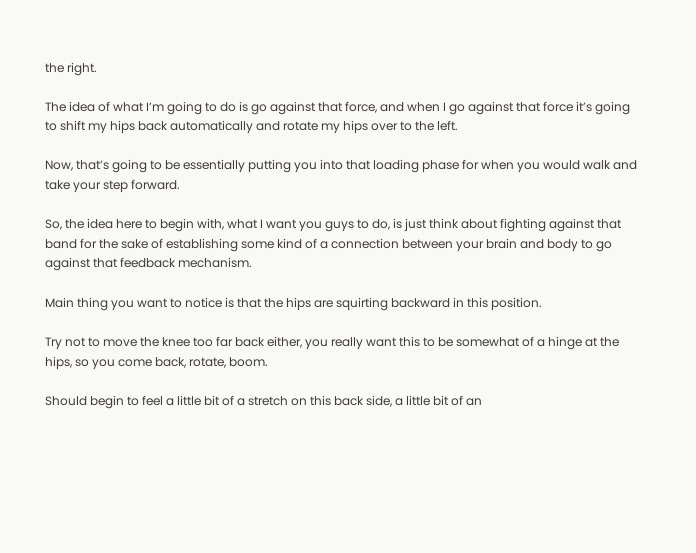the right.

The idea of what I’m going to do is go against that force, and when I go against that force it’s going to shift my hips back automatically and rotate my hips over to the left.

Now, that’s going to be essentially putting you into that loading phase for when you would walk and take your step forward.

So, the idea here to begin with, what I want you guys to do, is just think about fighting against that band for the sake of establishing some kind of a connection between your brain and body to go against that feedback mechanism.

Main thing you want to notice is that the hips are squirting backward in this position.

Try not to move the knee too far back either, you really want this to be somewhat of a hinge at the hips, so you come back, rotate, boom.

Should begin to feel a little bit of a stretch on this back side, a little bit of an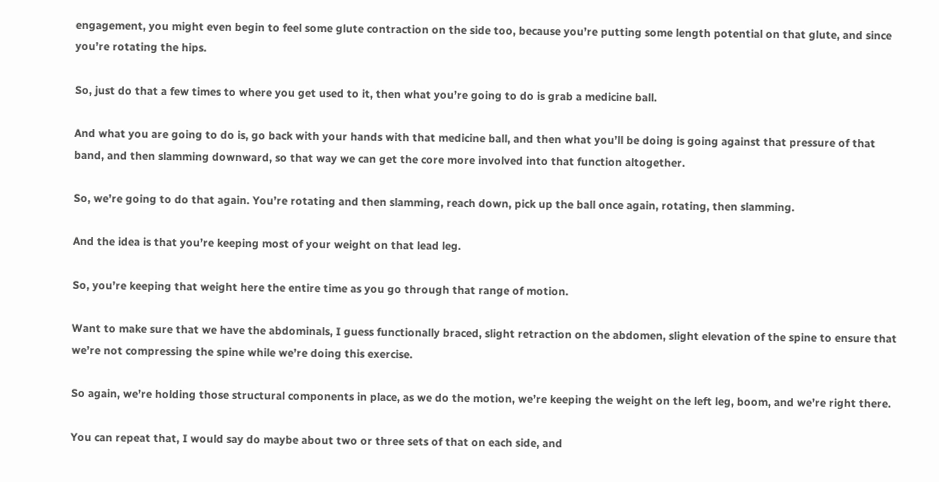engagement, you might even begin to feel some glute contraction on the side too, because you’re putting some length potential on that glute, and since you’re rotating the hips.

So, just do that a few times to where you get used to it, then what you’re going to do is grab a medicine ball.

And what you are going to do is, go back with your hands with that medicine ball, and then what you’ll be doing is going against that pressure of that band, and then slamming downward, so that way we can get the core more involved into that function altogether.

So, we’re going to do that again. You’re rotating and then slamming, reach down, pick up the ball once again, rotating, then slamming.

And the idea is that you’re keeping most of your weight on that lead leg.

So, you’re keeping that weight here the entire time as you go through that range of motion.

Want to make sure that we have the abdominals, I guess functionally braced, slight retraction on the abdomen, slight elevation of the spine to ensure that we’re not compressing the spine while we’re doing this exercise.

So again, we’re holding those structural components in place, as we do the motion, we’re keeping the weight on the left leg, boom, and we’re right there.

You can repeat that, I would say do maybe about two or three sets of that on each side, and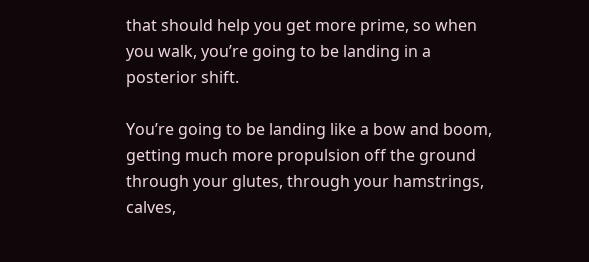that should help you get more prime, so when you walk, you’re going to be landing in a posterior shift.

You’re going to be landing like a bow and boom, getting much more propulsion off the ground through your glutes, through your hamstrings, calves,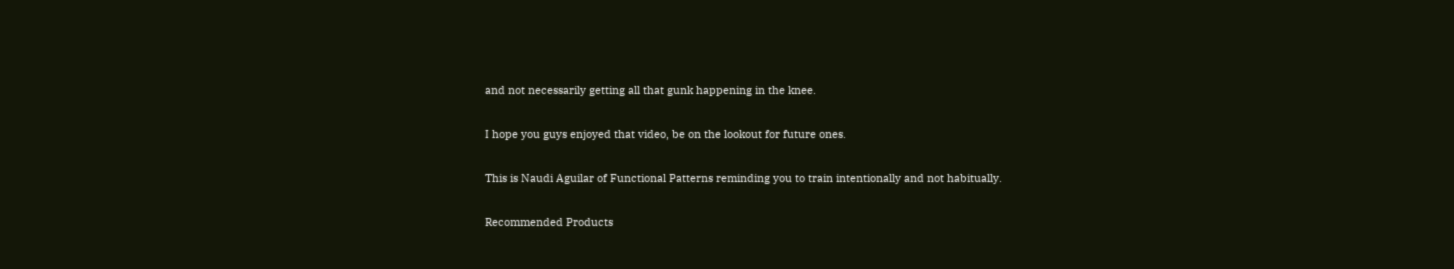and not necessarily getting all that gunk happening in the knee.

I hope you guys enjoyed that video, be on the lookout for future ones.

This is Naudi Aguilar of Functional Patterns reminding you to train intentionally and not habitually.

Recommended Products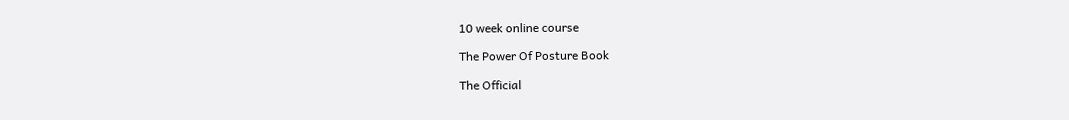10 week online course

The Power Of Posture Book

The Official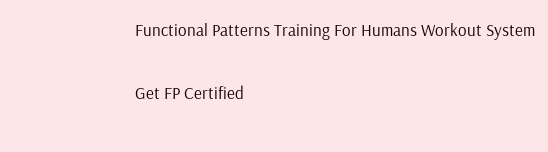Functional Patterns Training For Humans Workout System

Get FP Certified